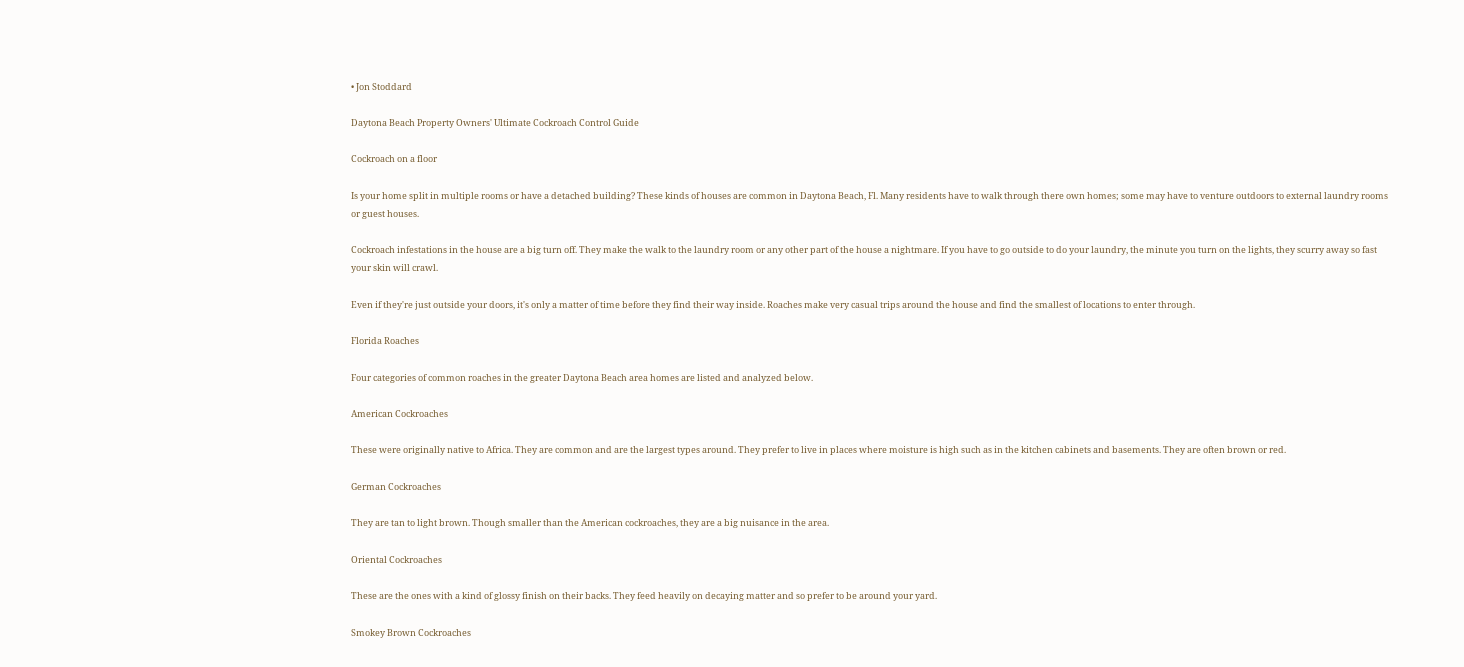• Jon Stoddard

Daytona Beach Property Owners' Ultimate Cockroach Control Guide

Cockroach on a floor

Is your home split in multiple rooms or have a detached building? These kinds of houses are common in Daytona Beach, Fl. Many residents have to walk through there own homes; some may have to venture outdoors to external laundry rooms or guest houses.

Cockroach infestations in the house are a big turn off. They make the walk to the laundry room or any other part of the house a nightmare. If you have to go outside to do your laundry, the minute you turn on the lights, they scurry away so fast your skin will crawl.

Even if they're just outside your doors, it's only a matter of time before they find their way inside. Roaches make very casual trips around the house and find the smallest of locations to enter through.

Florida Roaches

Four categories of common roaches in the greater Daytona Beach area homes are listed and analyzed below.

American Cockroaches

These were originally native to Africa. They are common and are the largest types around. They prefer to live in places where moisture is high such as in the kitchen cabinets and basements. They are often brown or red.

German Cockroaches

They are tan to light brown. Though smaller than the American cockroaches, they are a big nuisance in the area.

Oriental Cockroaches

These are the ones with a kind of glossy finish on their backs. They feed heavily on decaying matter and so prefer to be around your yard.

Smokey Brown Cockroaches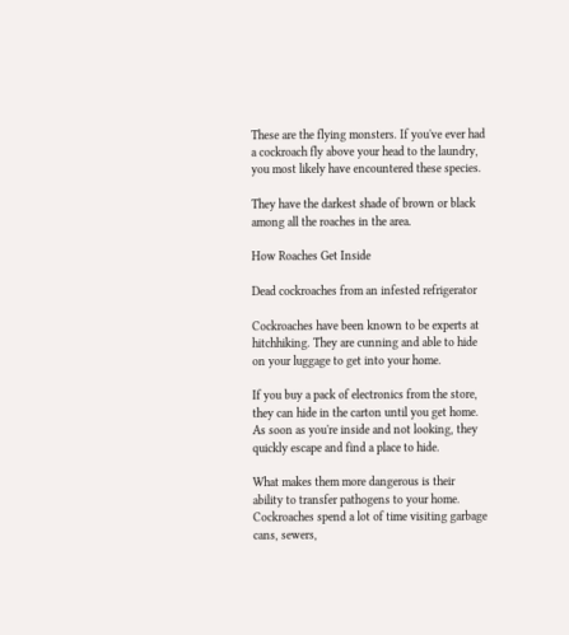These are the flying monsters. If you've ever had a cockroach fly above your head to the laundry, you most likely have encountered these species.

They have the darkest shade of brown or black among all the roaches in the area.

How Roaches Get Inside

Dead cockroaches from an infested refrigerator

Cockroaches have been known to be experts at hitchhiking. They are cunning and able to hide on your luggage to get into your home.

If you buy a pack of electronics from the store, they can hide in the carton until you get home. As soon as you're inside and not looking, they quickly escape and find a place to hide.

What makes them more dangerous is their ability to transfer pathogens to your home. Cockroaches spend a lot of time visiting garbage cans, sewers,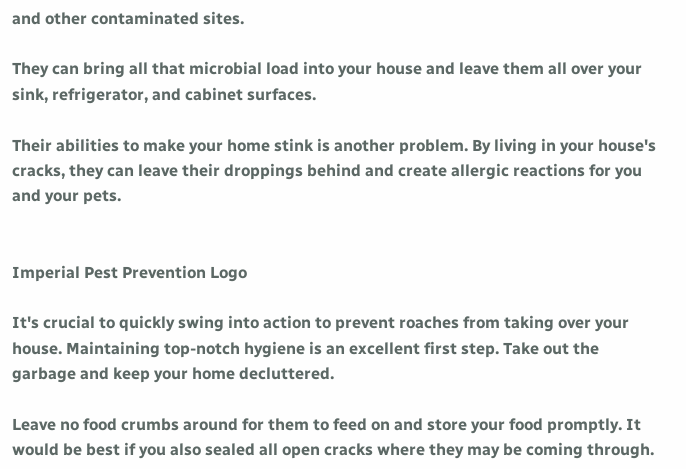and other contaminated sites.

They can bring all that microbial load into your house and leave them all over your sink, refrigerator, and cabinet surfaces.

Their abilities to make your home stink is another problem. By living in your house's cracks, they can leave their droppings behind and create allergic reactions for you and your pets.


Imperial Pest Prevention Logo

It's crucial to quickly swing into action to prevent roaches from taking over your house. Maintaining top-notch hygiene is an excellent first step. Take out the garbage and keep your home decluttered.

Leave no food crumbs around for them to feed on and store your food promptly. It would be best if you also sealed all open cracks where they may be coming through.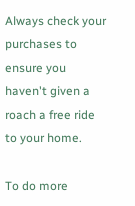Always check your purchases to ensure you haven't given a roach a free ride to your home.

To do more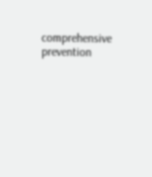comprehensive prevention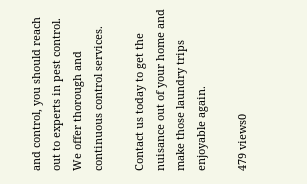and control, you should reach out to experts in pest control. We offer thorough and continuous control services.

Contact us today to get the nuisance out of your home and make those laundry trips enjoyable again.

479 views0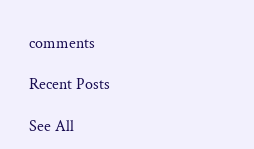comments

Recent Posts

See All